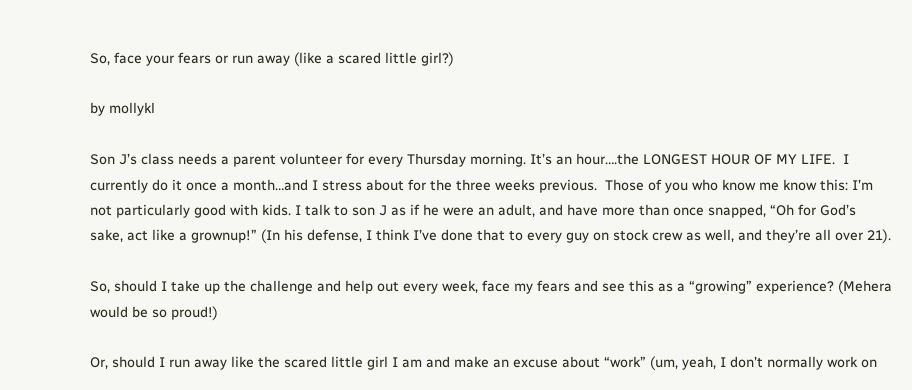So, face your fears or run away (like a scared little girl?)

by mollykl

Son J’s class needs a parent volunteer for every Thursday morning. It’s an hour….the LONGEST HOUR OF MY LIFE.  I currently do it once a month…and I stress about for the three weeks previous.  Those of you who know me know this: I’m not particularly good with kids. I talk to son J as if he were an adult, and have more than once snapped, “Oh for God’s sake, act like a grownup!” (In his defense, I think I’ve done that to every guy on stock crew as well, and they’re all over 21).

So, should I take up the challenge and help out every week, face my fears and see this as a “growing” experience? (Mehera would be so proud!)

Or, should I run away like the scared little girl I am and make an excuse about “work” (um, yeah, I don’t normally work on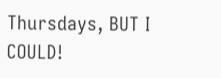Thursdays, BUT I COULD!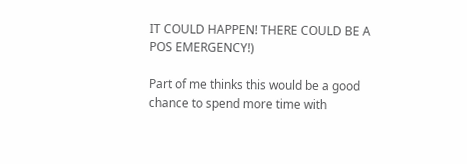IT COULD HAPPEN! THERE COULD BE A POS EMERGENCY!)

Part of me thinks this would be a good chance to spend more time with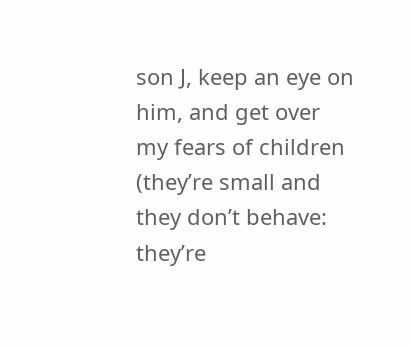son J, keep an eye on him, and get over my fears of children (they’re small and they don’t behave: they’re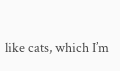like cats, which I’m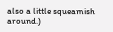also a little squeamish around.)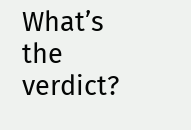What’s the verdict?